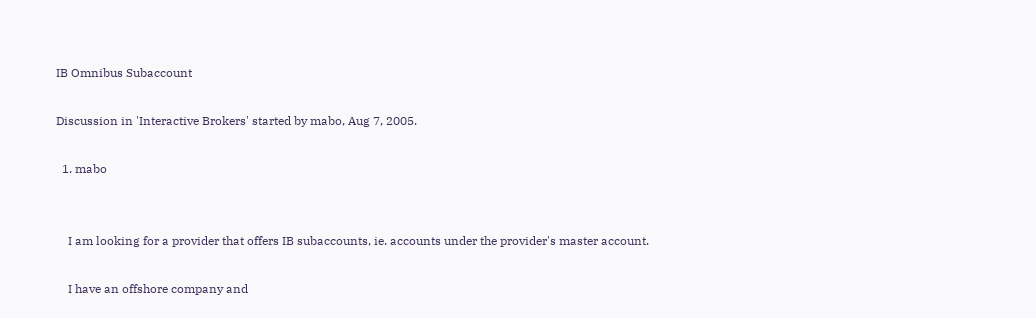IB Omnibus Subaccount

Discussion in 'Interactive Brokers' started by mabo, Aug 7, 2005.

  1. mabo


    I am looking for a provider that offers IB subaccounts, ie. accounts under the provider's master account.

    I have an offshore company and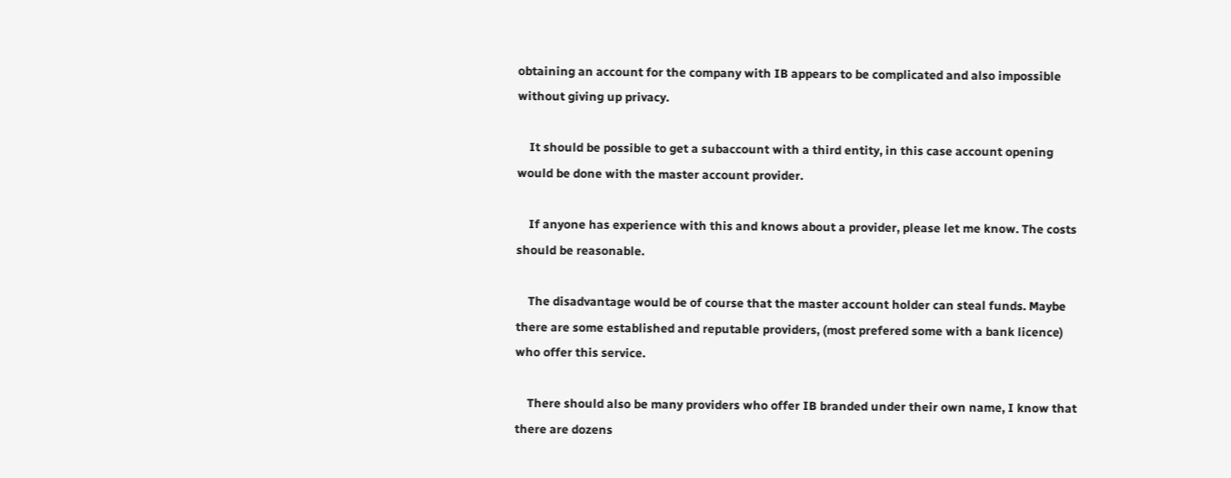obtaining an account for the company with IB appears to be complicated and also impossible without giving up privacy.

    It should be possible to get a subaccount with a third entity, in this case account opening would be done with the master account provider.

    If anyone has experience with this and knows about a provider, please let me know. The costs should be reasonable.

    The disadvantage would be of course that the master account holder can steal funds. Maybe there are some established and reputable providers, (most prefered some with a bank licence) who offer this service.

    There should also be many providers who offer IB branded under their own name, I know that there are dozens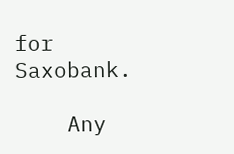for Saxobank.

    Any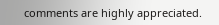comments are highly appreciated.